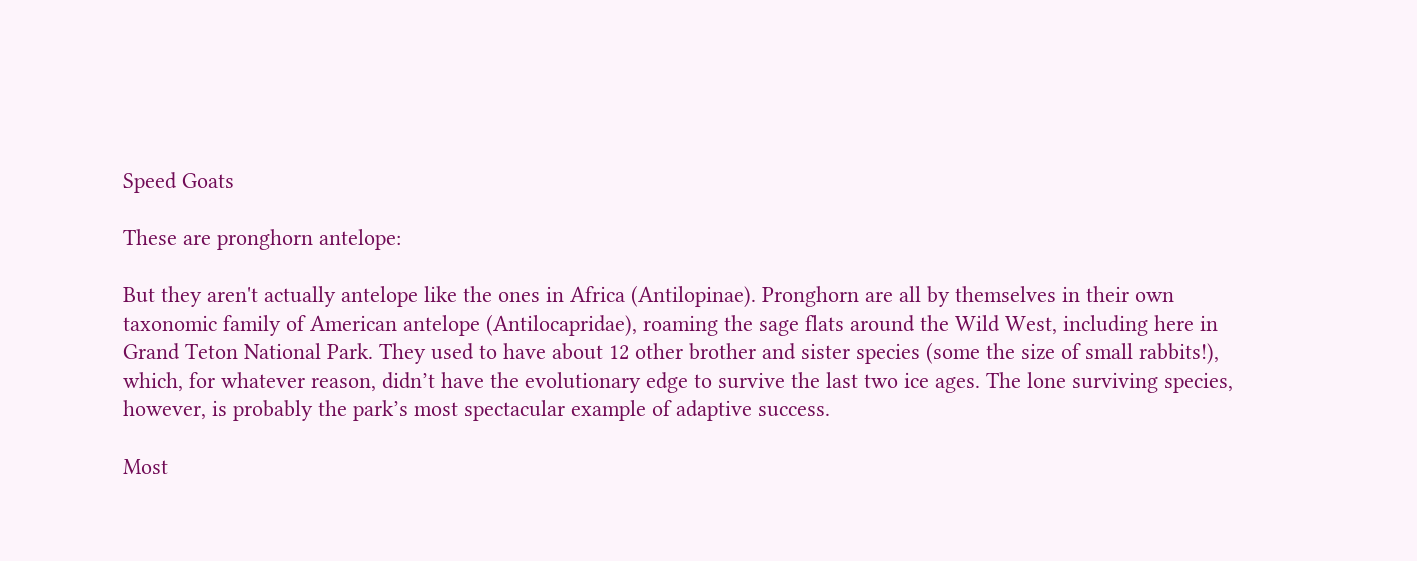Speed Goats

These are pronghorn antelope:

But they aren't actually antelope like the ones in Africa (Antilopinae). Pronghorn are all by themselves in their own taxonomic family of American antelope (Antilocapridae), roaming the sage flats around the Wild West, including here in Grand Teton National Park. They used to have about 12 other brother and sister species (some the size of small rabbits!), which, for whatever reason, didn’t have the evolutionary edge to survive the last two ice ages. The lone surviving species, however, is probably the park’s most spectacular example of adaptive success.

Most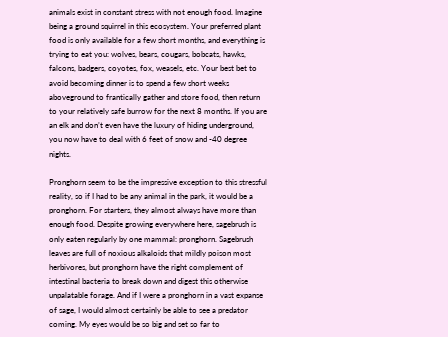animals exist in constant stress with not enough food. Imagine being a ground squirrel in this ecosystem. Your preferred plant food is only available for a few short months, and everything is trying to eat you: wolves, bears, cougars, bobcats, hawks, falcons, badgers, coyotes, fox, weasels, etc. Your best bet to avoid becoming dinner is to spend a few short weeks aboveground to frantically gather and store food, then return to your relatively safe burrow for the next 8 months. If you are an elk and don’t even have the luxury of hiding underground, you now have to deal with 6 feet of snow and -40 degree nights.

Pronghorn seem to be the impressive exception to this stressful reality, so if I had to be any animal in the park, it would be a pronghorn. For starters, they almost always have more than enough food. Despite growing everywhere here, sagebrush is only eaten regularly by one mammal: pronghorn. Sagebrush leaves are full of noxious alkaloids that mildly poison most herbivores, but pronghorn have the right complement of intestinal bacteria to break down and digest this otherwise unpalatable forage. And if I were a pronghorn in a vast expanse of sage, I would almost certainly be able to see a predator coming. My eyes would be so big and set so far to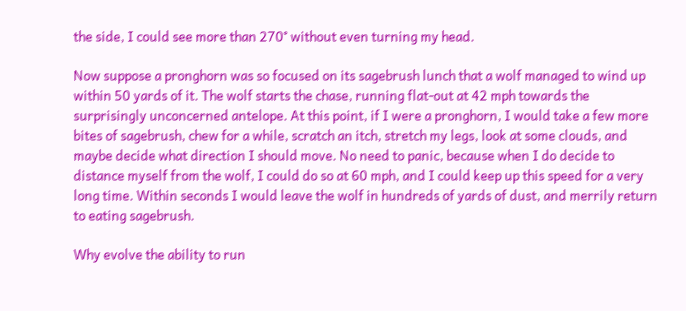the side, I could see more than 270° without even turning my head.

Now suppose a pronghorn was so focused on its sagebrush lunch that a wolf managed to wind up within 50 yards of it. The wolf starts the chase, running flat-out at 42 mph towards the surprisingly unconcerned antelope. At this point, if I were a pronghorn, I would take a few more bites of sagebrush, chew for a while, scratch an itch, stretch my legs, look at some clouds, and maybe decide what direction I should move. No need to panic, because when I do decide to distance myself from the wolf, I could do so at 60 mph, and I could keep up this speed for a very long time. Within seconds I would leave the wolf in hundreds of yards of dust, and merrily return to eating sagebrush.

Why evolve the ability to run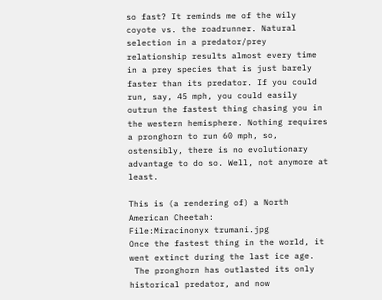so fast? It reminds me of the wily coyote vs. the roadrunner. Natural selection in a predator/prey relationship results almost every time in a prey species that is just barely faster than its predator. If you could run, say, 45 mph, you could easily outrun the fastest thing chasing you in the western hemisphere. Nothing requires a pronghorn to run 60 mph, so, ostensibly, there is no evolutionary advantage to do so. Well, not anymore at least.

This is (a rendering of) a North American Cheetah:
File:Miracinonyx trumani.jpg
Once the fastest thing in the world, it went extinct during the last ice age.
 The pronghorn has outlasted its only historical predator, and now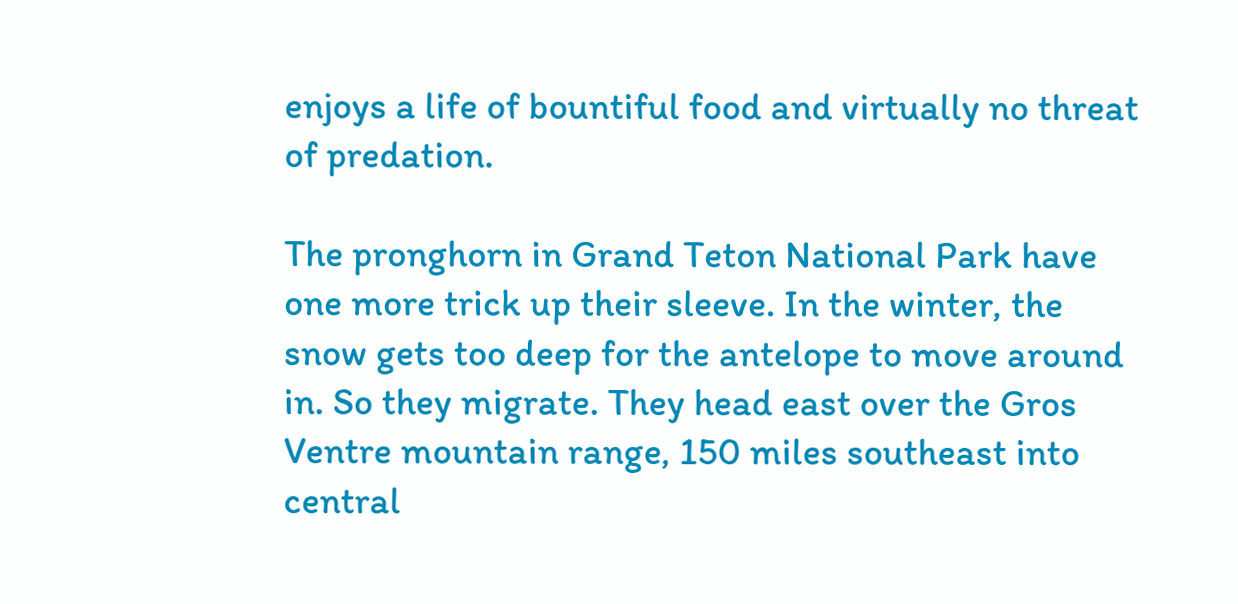enjoys a life of bountiful food and virtually no threat of predation.

The pronghorn in Grand Teton National Park have one more trick up their sleeve. In the winter, the snow gets too deep for the antelope to move around in. So they migrate. They head east over the Gros Ventre mountain range, 150 miles southeast into central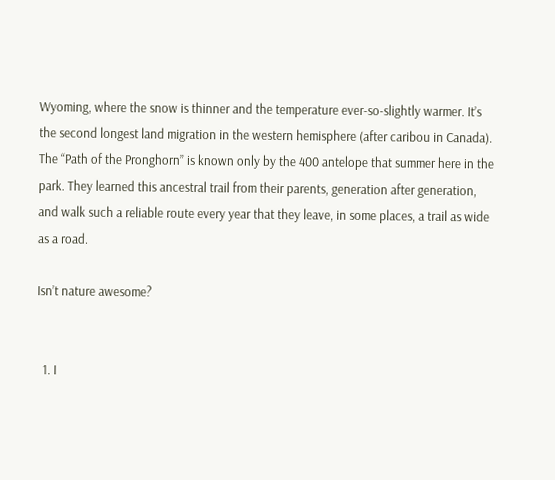Wyoming, where the snow is thinner and the temperature ever-so-slightly warmer. It’s the second longest land migration in the western hemisphere (after caribou in Canada). The “Path of the Pronghorn” is known only by the 400 antelope that summer here in the park. They learned this ancestral trail from their parents, generation after generation, and walk such a reliable route every year that they leave, in some places, a trail as wide as a road.

Isn’t nature awesome?


  1. I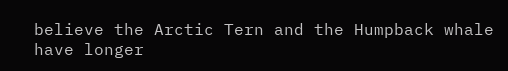believe the Arctic Tern and the Humpback whale have longer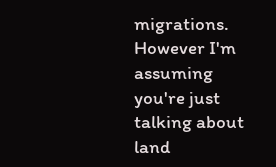migrations. However I'm assuming you're just talking about land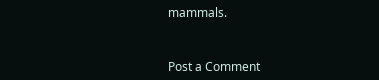mammals.


Post a Comment